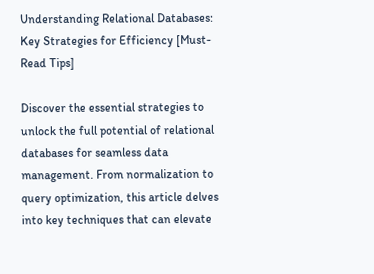Understanding Relational Databases: Key Strategies for Efficiency [Must-Read Tips]

Discover the essential strategies to unlock the full potential of relational databases for seamless data management. From normalization to query optimization, this article delves into key techniques that can elevate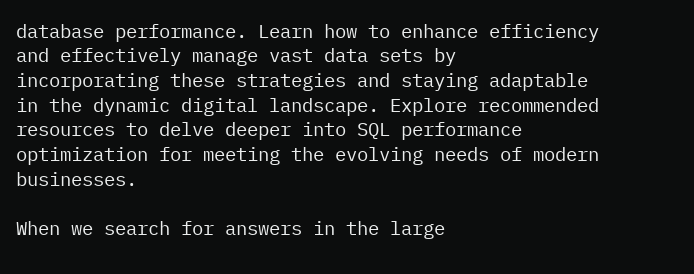database performance. Learn how to enhance efficiency and effectively manage vast data sets by incorporating these strategies and staying adaptable in the dynamic digital landscape. Explore recommended resources to delve deeper into SQL performance optimization for meeting the evolving needs of modern businesses.

When we search for answers in the large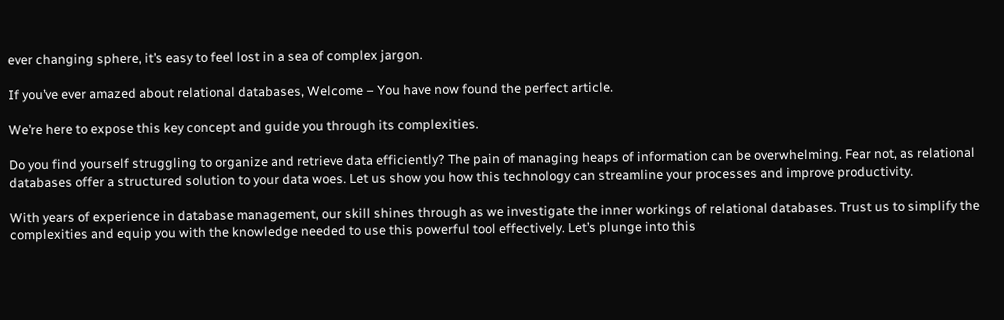ever changing sphere, it’s easy to feel lost in a sea of complex jargon.

If you’ve ever amazed about relational databases, Welcome – You have now found the perfect article.

We’re here to expose this key concept and guide you through its complexities.

Do you find yourself struggling to organize and retrieve data efficiently? The pain of managing heaps of information can be overwhelming. Fear not, as relational databases offer a structured solution to your data woes. Let us show you how this technology can streamline your processes and improve productivity.

With years of experience in database management, our skill shines through as we investigate the inner workings of relational databases. Trust us to simplify the complexities and equip you with the knowledge needed to use this powerful tool effectively. Let’s plunge into this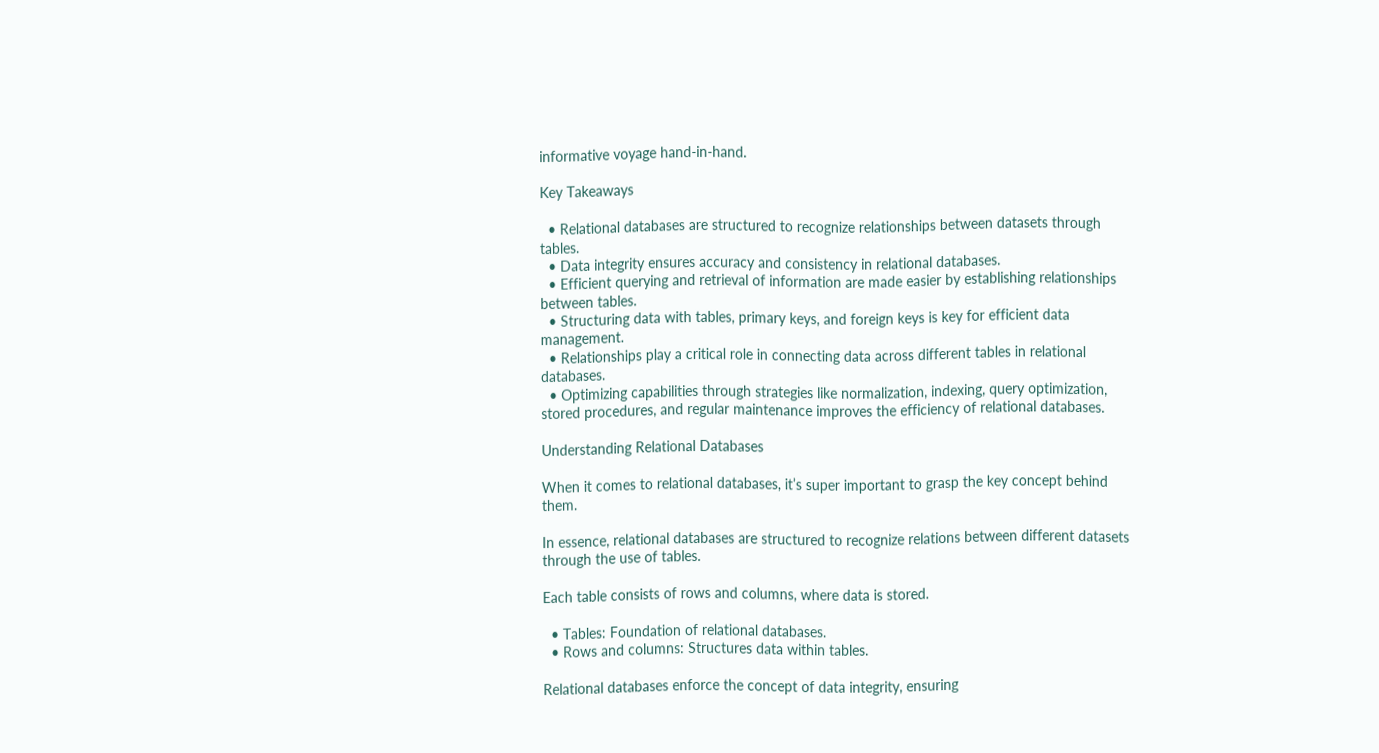informative voyage hand-in-hand.

Key Takeaways

  • Relational databases are structured to recognize relationships between datasets through tables.
  • Data integrity ensures accuracy and consistency in relational databases.
  • Efficient querying and retrieval of information are made easier by establishing relationships between tables.
  • Structuring data with tables, primary keys, and foreign keys is key for efficient data management.
  • Relationships play a critical role in connecting data across different tables in relational databases.
  • Optimizing capabilities through strategies like normalization, indexing, query optimization, stored procedures, and regular maintenance improves the efficiency of relational databases.

Understanding Relational Databases

When it comes to relational databases, it’s super important to grasp the key concept behind them.

In essence, relational databases are structured to recognize relations between different datasets through the use of tables.

Each table consists of rows and columns, where data is stored.

  • Tables: Foundation of relational databases.
  • Rows and columns: Structures data within tables.

Relational databases enforce the concept of data integrity, ensuring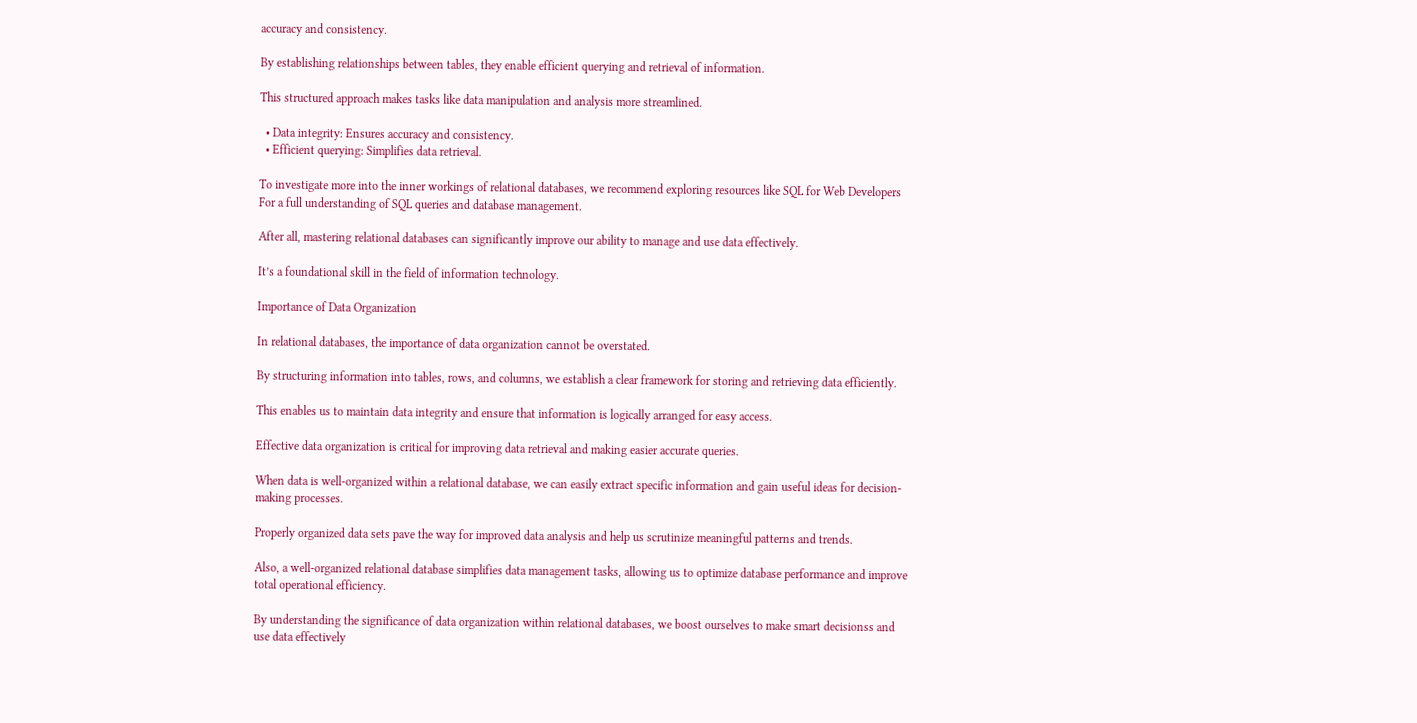accuracy and consistency.

By establishing relationships between tables, they enable efficient querying and retrieval of information.

This structured approach makes tasks like data manipulation and analysis more streamlined.

  • Data integrity: Ensures accuracy and consistency.
  • Efficient querying: Simplifies data retrieval.

To investigate more into the inner workings of relational databases, we recommend exploring resources like SQL for Web Developers For a full understanding of SQL queries and database management.

After all, mastering relational databases can significantly improve our ability to manage and use data effectively.

It’s a foundational skill in the field of information technology.

Importance of Data Organization

In relational databases, the importance of data organization cannot be overstated.

By structuring information into tables, rows, and columns, we establish a clear framework for storing and retrieving data efficiently.

This enables us to maintain data integrity and ensure that information is logically arranged for easy access.

Effective data organization is critical for improving data retrieval and making easier accurate queries.

When data is well-organized within a relational database, we can easily extract specific information and gain useful ideas for decision-making processes.

Properly organized data sets pave the way for improved data analysis and help us scrutinize meaningful patterns and trends.

Also, a well-organized relational database simplifies data management tasks, allowing us to optimize database performance and improve total operational efficiency.

By understanding the significance of data organization within relational databases, we boost ourselves to make smart decisionss and use data effectively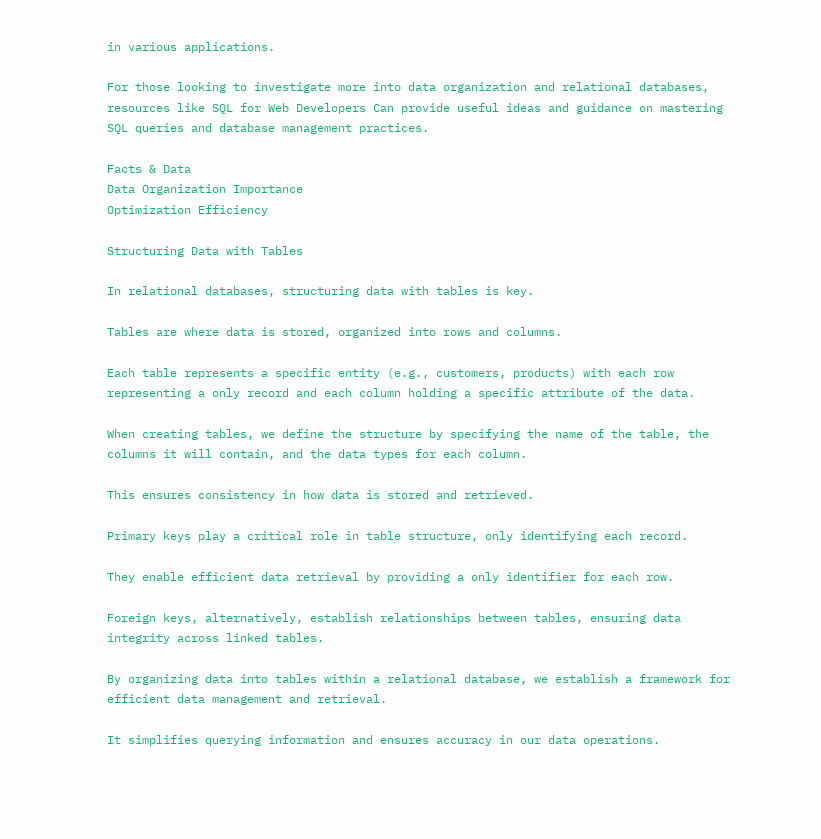in various applications.

For those looking to investigate more into data organization and relational databases, resources like SQL for Web Developers Can provide useful ideas and guidance on mastering SQL queries and database management practices.

Facts & Data
Data Organization Importance
Optimization Efficiency

Structuring Data with Tables

In relational databases, structuring data with tables is key.

Tables are where data is stored, organized into rows and columns.

Each table represents a specific entity (e.g., customers, products) with each row representing a only record and each column holding a specific attribute of the data.

When creating tables, we define the structure by specifying the name of the table, the columns it will contain, and the data types for each column.

This ensures consistency in how data is stored and retrieved.

Primary keys play a critical role in table structure, only identifying each record.

They enable efficient data retrieval by providing a only identifier for each row.

Foreign keys, alternatively, establish relationships between tables, ensuring data integrity across linked tables.

By organizing data into tables within a relational database, we establish a framework for efficient data management and retrieval.

It simplifies querying information and ensures accuracy in our data operations.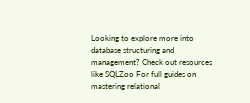Looking to explore more into database structuring and management? Check out resources like SQLZoo For full guides on mastering relational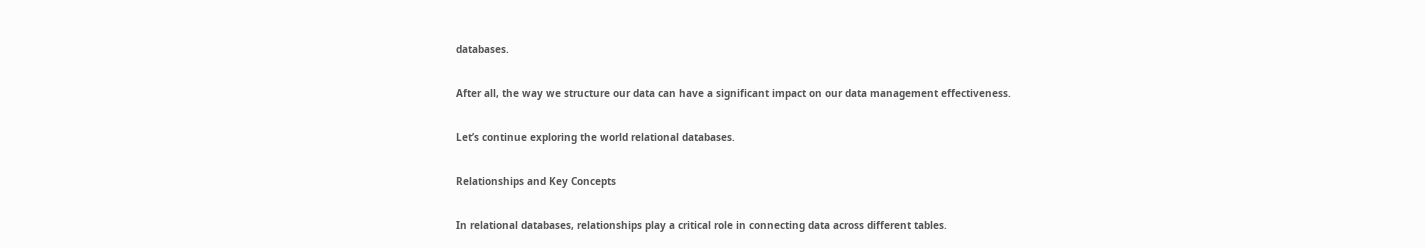databases.

After all, the way we structure our data can have a significant impact on our data management effectiveness.

Let’s continue exploring the world relational databases.

Relationships and Key Concepts

In relational databases, relationships play a critical role in connecting data across different tables.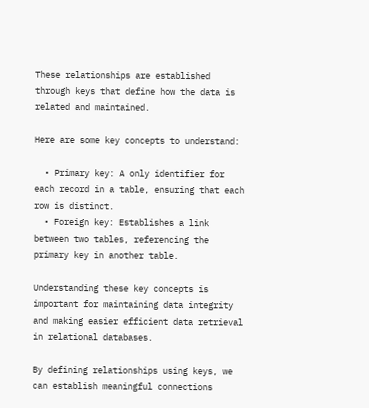These relationships are established through keys that define how the data is related and maintained.

Here are some key concepts to understand:

  • Primary key: A only identifier for each record in a table, ensuring that each row is distinct.
  • Foreign key: Establishes a link between two tables, referencing the primary key in another table.

Understanding these key concepts is important for maintaining data integrity and making easier efficient data retrieval in relational databases.

By defining relationships using keys, we can establish meaningful connections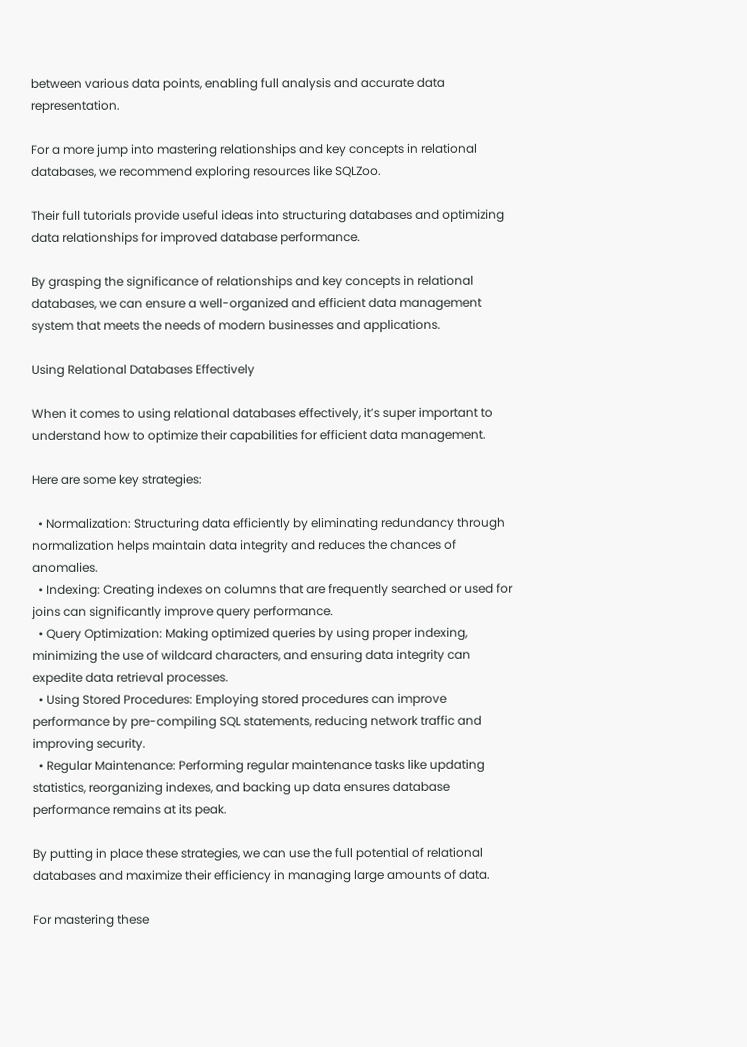between various data points, enabling full analysis and accurate data representation.

For a more jump into mastering relationships and key concepts in relational databases, we recommend exploring resources like SQLZoo.

Their full tutorials provide useful ideas into structuring databases and optimizing data relationships for improved database performance.

By grasping the significance of relationships and key concepts in relational databases, we can ensure a well-organized and efficient data management system that meets the needs of modern businesses and applications.

Using Relational Databases Effectively

When it comes to using relational databases effectively, it’s super important to understand how to optimize their capabilities for efficient data management.

Here are some key strategies:

  • Normalization: Structuring data efficiently by eliminating redundancy through normalization helps maintain data integrity and reduces the chances of anomalies.
  • Indexing: Creating indexes on columns that are frequently searched or used for joins can significantly improve query performance.
  • Query Optimization: Making optimized queries by using proper indexing, minimizing the use of wildcard characters, and ensuring data integrity can expedite data retrieval processes.
  • Using Stored Procedures: Employing stored procedures can improve performance by pre-compiling SQL statements, reducing network traffic and improving security.
  • Regular Maintenance: Performing regular maintenance tasks like updating statistics, reorganizing indexes, and backing up data ensures database performance remains at its peak.

By putting in place these strategies, we can use the full potential of relational databases and maximize their efficiency in managing large amounts of data.

For mastering these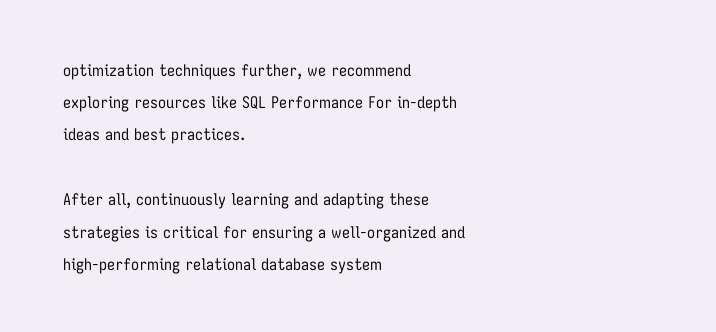optimization techniques further, we recommend exploring resources like SQL Performance For in-depth ideas and best practices.

After all, continuously learning and adapting these strategies is critical for ensuring a well-organized and high-performing relational database system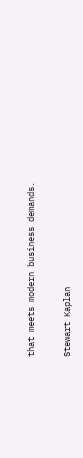that meets modern business demands.

Stewart Kaplan